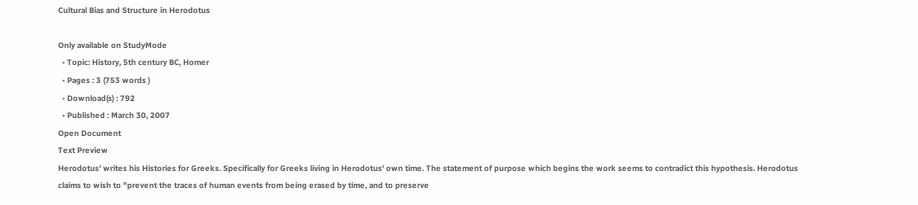Cultural Bias and Structure in Herodotus

Only available on StudyMode
  • Topic: History, 5th century BC, Homer
  • Pages : 3 (753 words )
  • Download(s) : 792
  • Published : March 30, 2007
Open Document
Text Preview
Herodotus' writes his Histories for Greeks. Specifically for Greeks living in Herodotus' own time. The statement of purpose which begins the work seems to contradict this hypothesis. Herodotus claims to wish to "prevent the traces of human events from being erased by time, and to preserve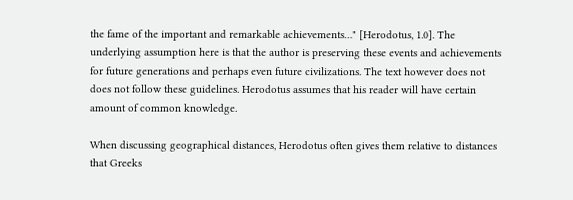the fame of the important and remarkable achievements…" [Herodotus, 1.0]. The underlying assumption here is that the author is preserving these events and achievements for future generations and perhaps even future civilizations. The text however does not does not follow these guidelines. Herodotus assumes that his reader will have certain amount of common knowledge.

When discussing geographical distances, Herodotus often gives them relative to distances that Greeks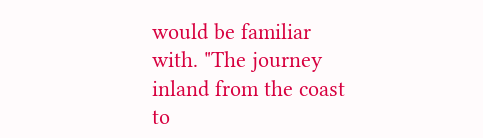would be familiar with. "The journey inland from the coast to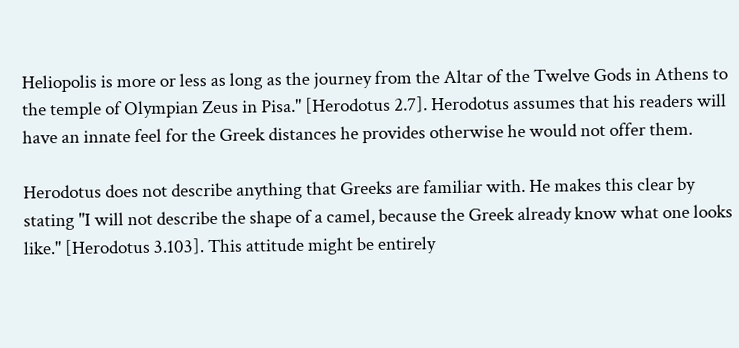Heliopolis is more or less as long as the journey from the Altar of the Twelve Gods in Athens to the temple of Olympian Zeus in Pisa." [Herodotus 2.7]. Herodotus assumes that his readers will have an innate feel for the Greek distances he provides otherwise he would not offer them.

Herodotus does not describe anything that Greeks are familiar with. He makes this clear by stating "I will not describe the shape of a camel, because the Greek already know what one looks like." [Herodotus 3.103]. This attitude might be entirely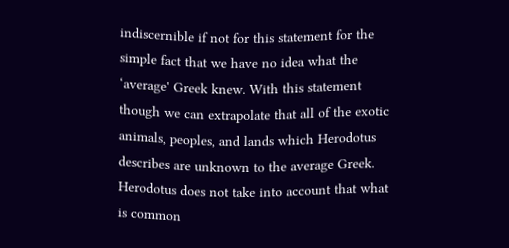indiscernible if not for this statement for the simple fact that we have no idea what the ‘average' Greek knew. With this statement though we can extrapolate that all of the exotic animals, peoples, and lands which Herodotus describes are unknown to the average Greek. Herodotus does not take into account that what is common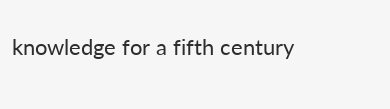knowledge for a fifth century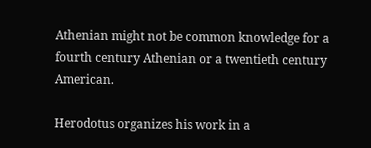Athenian might not be common knowledge for a fourth century Athenian or a twentieth century American.

Herodotus organizes his work in a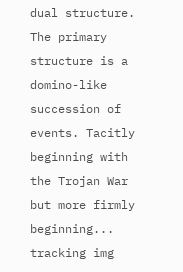dual structure. The primary structure is a domino-like succession of events. Tacitly beginning with the Trojan War but more firmly beginning...
tracking img